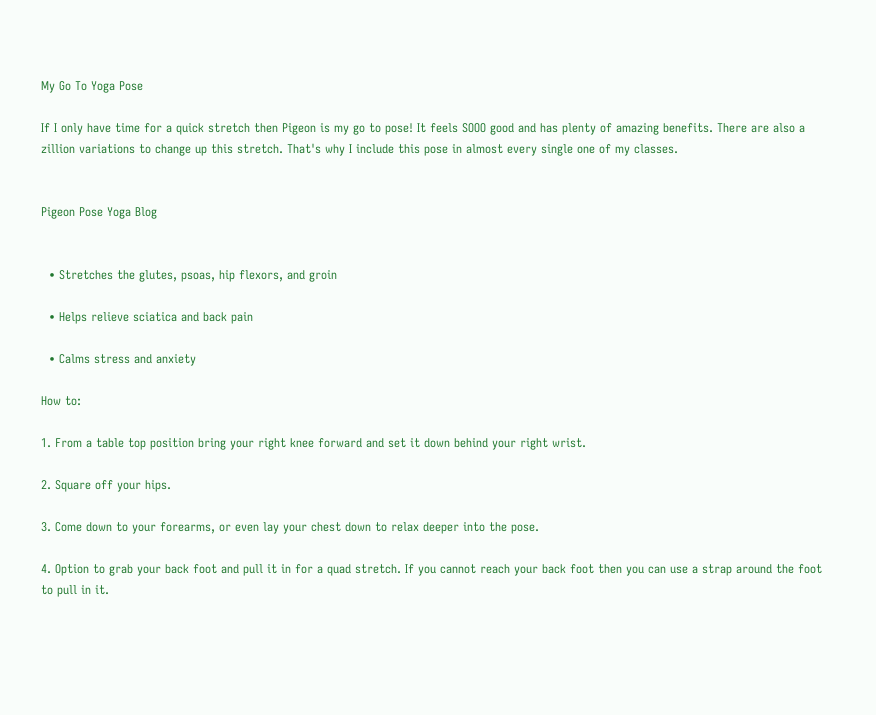My Go To Yoga Pose

If I only have time for a quick stretch then Pigeon is my go to pose! It feels SOOO good and has plenty of amazing benefits. There are also a zillion variations to change up this stretch. That's why I include this pose in almost every single one of my classes.


Pigeon Pose Yoga Blog


  • Stretches the glutes, psoas, hip flexors, and groin

  • Helps relieve sciatica and back pain

  • Calms stress and anxiety

How to:

1. From a table top position bring your right knee forward and set it down behind your right wrist.

2. Square off your hips.

3. Come down to your forearms, or even lay your chest down to relax deeper into the pose.

4. Option to grab your back foot and pull it in for a quad stretch. If you cannot reach your back foot then you can use a strap around the foot to pull in it.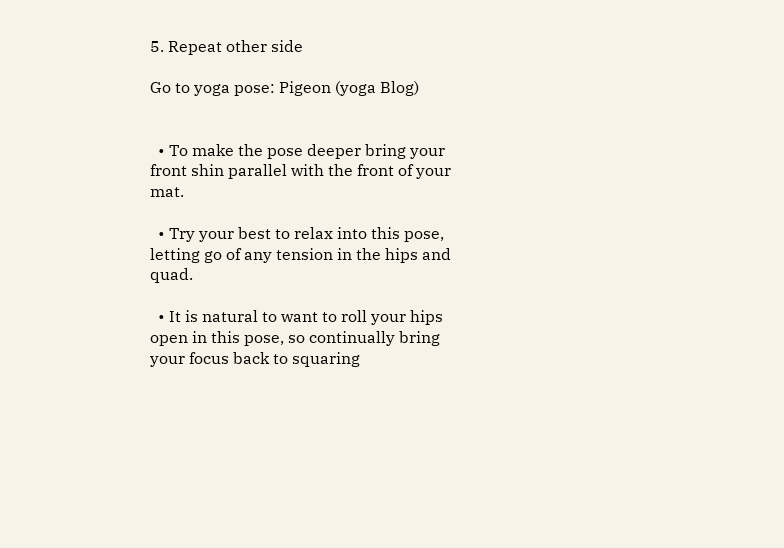5. Repeat other side

Go to yoga pose: Pigeon (yoga Blog)


  • To make the pose deeper bring your front shin parallel with the front of your mat.

  • Try your best to relax into this pose, letting go of any tension in the hips and quad.

  • It is natural to want to roll your hips open in this pose, so continually bring your focus back to squaring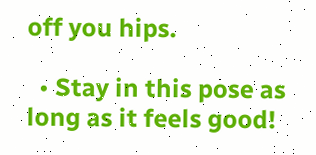off you hips.

  • Stay in this pose as long as it feels good!